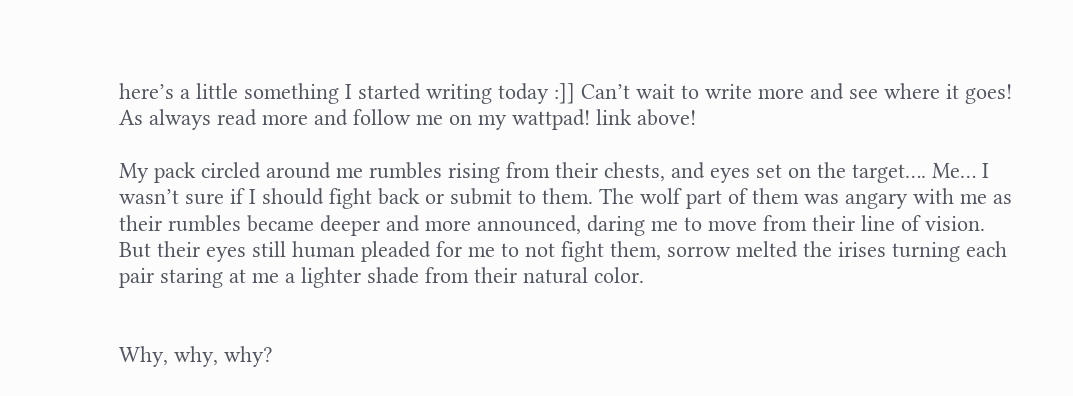here’s a little something I started writing today :]] Can’t wait to write more and see where it goes! As always read more and follow me on my wattpad! link above!

My pack circled around me rumbles rising from their chests, and eyes set on the target…. Me… I wasn’t sure if I should fight back or submit to them. The wolf part of them was angary with me as their rumbles became deeper and more announced, daring me to move from their line of vision.  But their eyes still human pleaded for me to not fight them, sorrow melted the irises turning each pair staring at me a lighter shade from their natural color.


Why, why, why?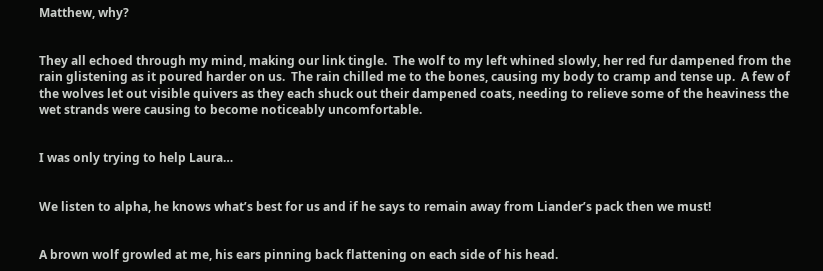Matthew, why?


They all echoed through my mind, making our link tingle.  The wolf to my left whined slowly, her red fur dampened from the rain glistening as it poured harder on us.  The rain chilled me to the bones, causing my body to cramp and tense up.  A few of the wolves let out visible quivers as they each shuck out their dampened coats, needing to relieve some of the heaviness the wet strands were causing to become noticeably uncomfortable.


I was only trying to help Laura…


We listen to alpha, he knows what’s best for us and if he says to remain away from Liander’s pack then we must!


A brown wolf growled at me, his ears pinning back flattening on each side of his head.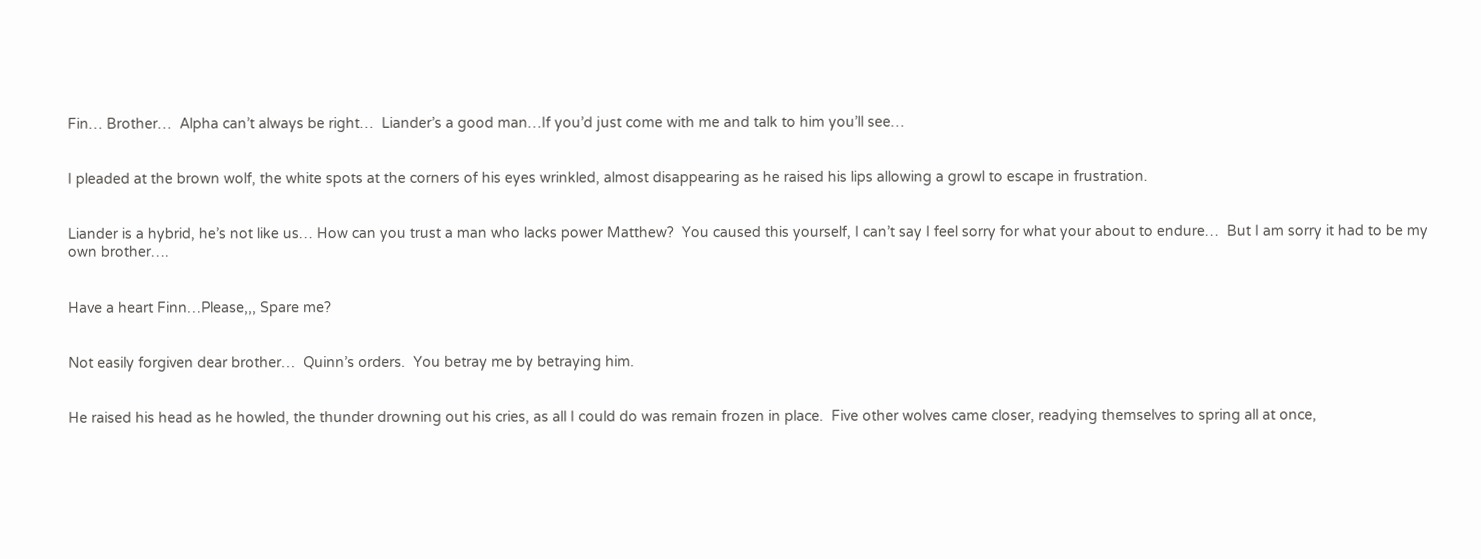Fin… Brother…  Alpha can’t always be right…  Liander’s a good man…If you’d just come with me and talk to him you’ll see…


I pleaded at the brown wolf, the white spots at the corners of his eyes wrinkled, almost disappearing as he raised his lips allowing a growl to escape in frustration.


Liander is a hybrid, he’s not like us… How can you trust a man who lacks power Matthew?  You caused this yourself, I can’t say I feel sorry for what your about to endure…  But I am sorry it had to be my own brother….


Have a heart Finn…Please,,, Spare me?


Not easily forgiven dear brother…  Quinn’s orders.  You betray me by betraying him.


He raised his head as he howled, the thunder drowning out his cries, as all I could do was remain frozen in place.  Five other wolves came closer, readying themselves to spring all at once,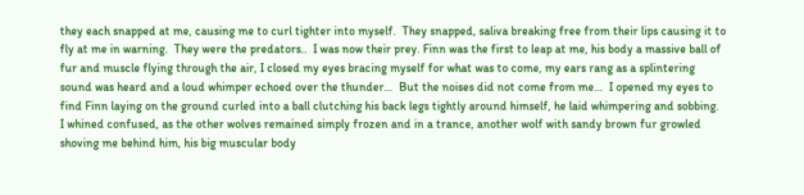they each snapped at me, causing me to curl tighter into myself.  They snapped, saliva breaking free from their lips causing it to fly at me in warning.  They were the predators..  I was now their prey. Finn was the first to leap at me, his body a massive ball of fur and muscle flying through the air, I closed my eyes bracing myself for what was to come, my ears rang as a splintering sound was heard and a loud whimper echoed over the thunder…  But the noises did not come from me…  I opened my eyes to find Finn laying on the ground curled into a ball clutching his back legs tightly around himself, he laid whimpering and sobbing.  I whined confused, as the other wolves remained simply frozen and in a trance, another wolf with sandy brown fur growled shoving me behind him, his big muscular body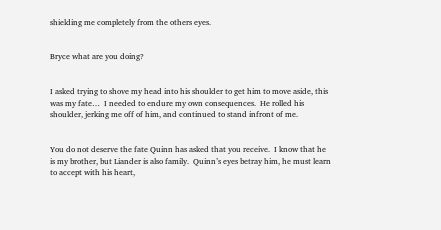shielding me completely from the others eyes.


Bryce what are you doing?


I asked trying to shove my head into his shoulder to get him to move aside, this was my fate…  I needed to endure my own consequences.  He rolled his shoulder, jerking me off of him, and continued to stand infront of me.


You do not deserve the fate Quinn has asked that you receive.  I know that he is my brother, but Liander is also family.  Quinn’s eyes betray him, he must learn to accept with his heart,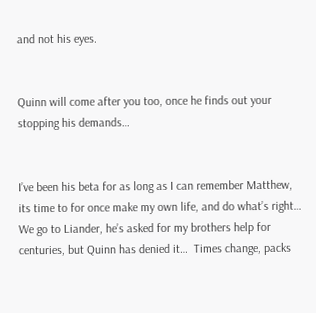and not his eyes.


Quinn will come after you too, once he finds out your stopping his demands…


I’ve been his beta for as long as I can remember Matthew, its time to for once make my own life, and do what’s right…  We go to Liander, he’s asked for my brothers help for centuries, but Quinn has denied it…  Times change, packs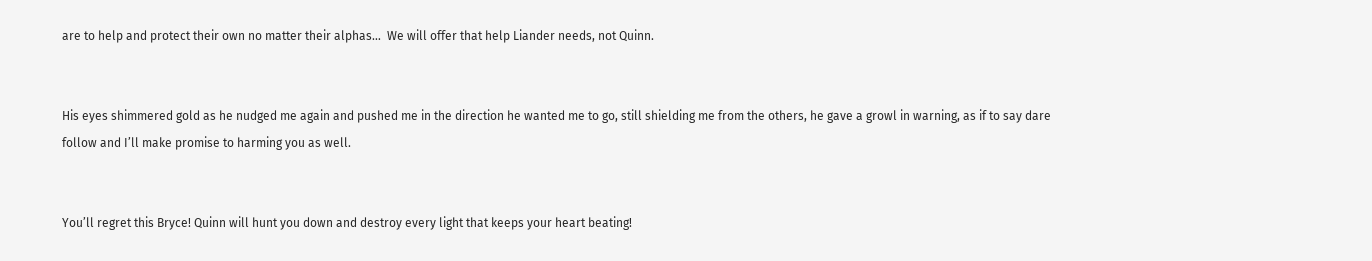are to help and protect their own no matter their alphas…  We will offer that help Liander needs, not Quinn.


His eyes shimmered gold as he nudged me again and pushed me in the direction he wanted me to go, still shielding me from the others, he gave a growl in warning, as if to say dare follow and I’ll make promise to harming you as well.


You’ll regret this Bryce! Quinn will hunt you down and destroy every light that keeps your heart beating!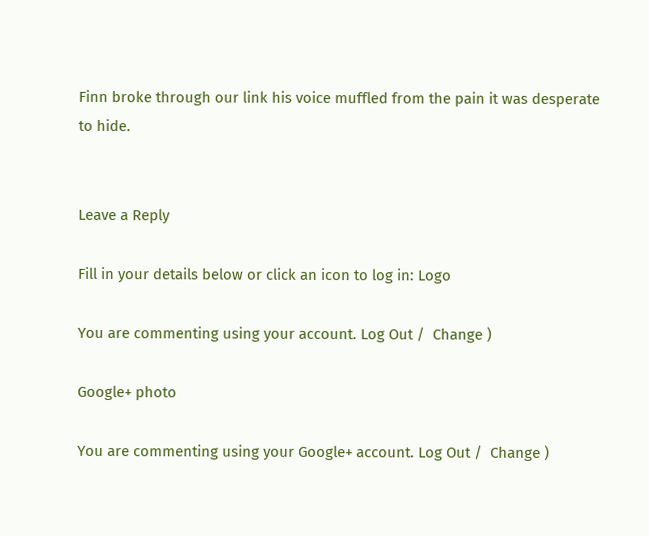Finn broke through our link his voice muffled from the pain it was desperate to hide.


Leave a Reply

Fill in your details below or click an icon to log in: Logo

You are commenting using your account. Log Out /  Change )

Google+ photo

You are commenting using your Google+ account. Log Out /  Change )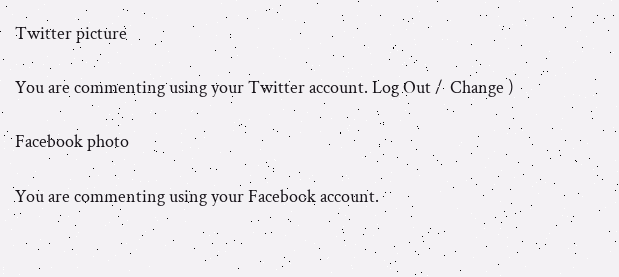Twitter picture

You are commenting using your Twitter account. Log Out /  Change )

Facebook photo

You are commenting using your Facebook account.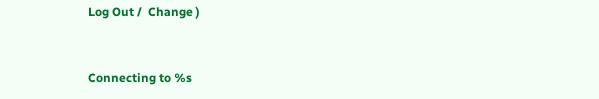Log Out /  Change )


Connecting to %s